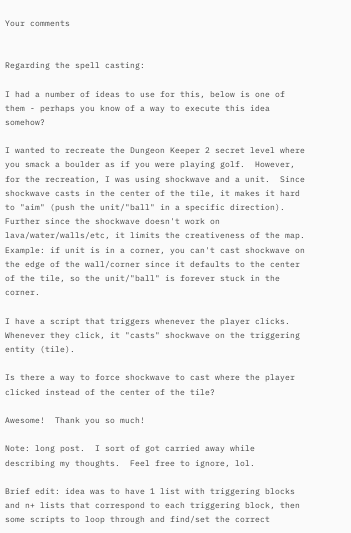Your comments


Regarding the spell casting:

I had a number of ideas to use for this, below is one of them - perhaps you know of a way to execute this idea somehow?

I wanted to recreate the Dungeon Keeper 2 secret level where you smack a boulder as if you were playing golf.  However, for the recreation, I was using shockwave and a unit.  Since shockwave casts in the center of the tile, it makes it hard to "aim" (push the unit/"ball" in a specific direction).  Further since the shockwave doesn't work on lava/water/walls/etc, it limits the creativeness of the map.  Example: if unit is in a corner, you can't cast shockwave on the edge of the wall/corner since it defaults to the center of the tile, so the unit/"ball" is forever stuck in the corner.

I have a script that triggers whenever the player clicks.  Whenever they click, it "casts" shockwave on the triggering entity (tile).

Is there a way to force shockwave to cast where the player clicked instead of the center of the tile?

Awesome!  Thank you so much!

Note: long post.  I sort of got carried away while describing my thoughts.  Feel free to ignore, lol.

Brief edit: idea was to have 1 list with triggering blocks and n+ lists that correspond to each triggering block, then some scripts to loop through and find/set the correct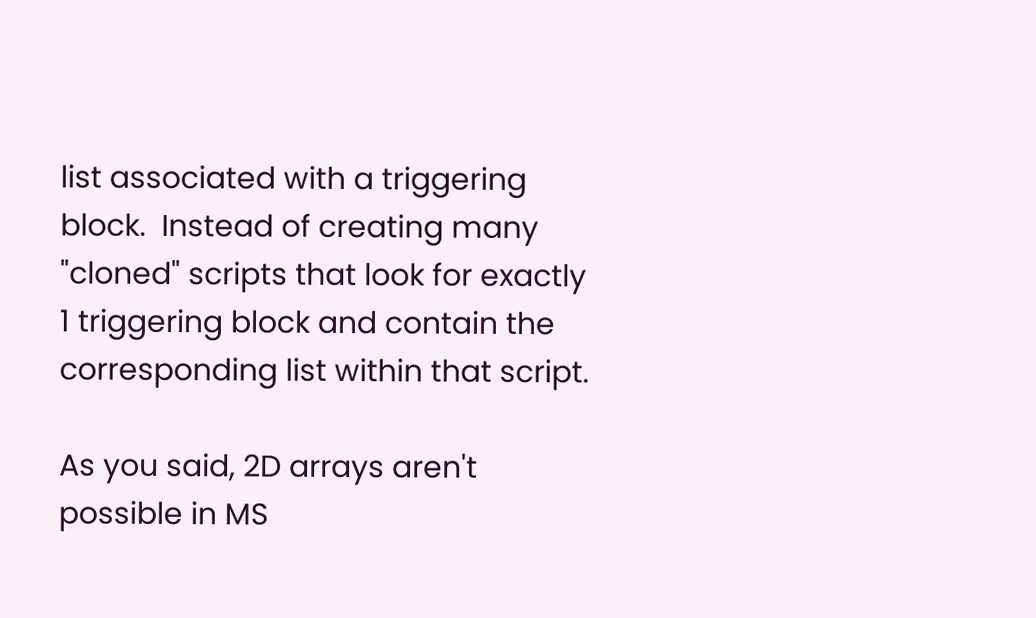list associated with a triggering block.  Instead of creating many "cloned" scripts that look for exactly 1 triggering block and contain the corresponding list within that script.

As you said, 2D arrays aren't possible in MS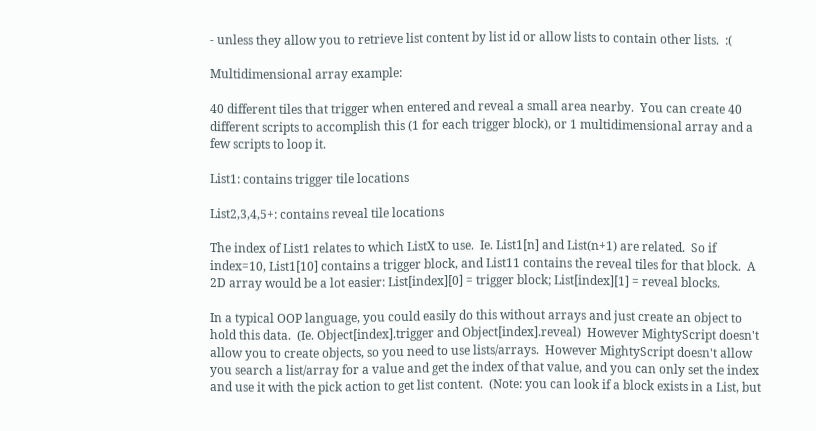- unless they allow you to retrieve list content by list id or allow lists to contain other lists.  :(

Multidimensional array example:

40 different tiles that trigger when entered and reveal a small area nearby.  You can create 40 different scripts to accomplish this (1 for each trigger block), or 1 multidimensional array and a few scripts to loop it.

List1: contains trigger tile locations

List2,3,4,5+: contains reveal tile locations

The index of List1 relates to which ListX to use.  Ie. List1[n] and List(n+1) are related.  So if index=10, List1[10] contains a trigger block, and List11 contains the reveal tiles for that block.  A 2D array would be a lot easier: List[index][0] = trigger block; List[index][1] = reveal blocks.

In a typical OOP language, you could easily do this without arrays and just create an object to hold this data.  (Ie. Object[index].trigger and Object[index].reveal)  However MightyScript doesn't allow you to create objects, so you need to use lists/arrays.  However MightyScript doesn't allow you search a list/array for a value and get the index of that value, and you can only set the index and use it with the pick action to get list content.  (Note: you can look if a block exists in a List, but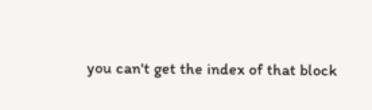you can't get the index of that block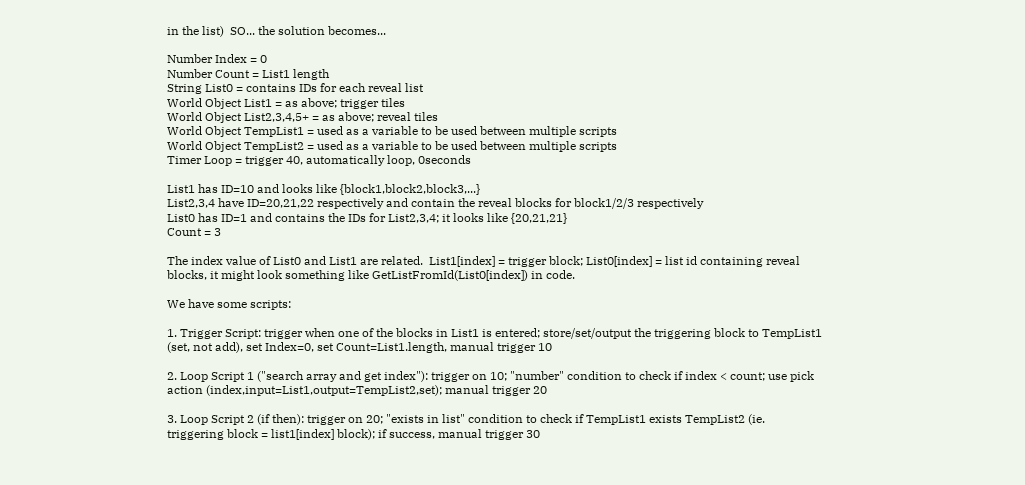in the list)  SO... the solution becomes...

Number Index = 0
Number Count = List1 length
String List0 = contains IDs for each reveal list
World Object List1 = as above; trigger tiles
World Object List2,3,4,5+ = as above; reveal tiles
World Object TempList1 = used as a variable to be used between multiple scripts
World Object TempList2 = used as a variable to be used between multiple scripts
Timer Loop = trigger 40, automatically loop, 0seconds

List1 has ID=10 and looks like {block1,block2,block3,...}
List2,3,4 have ID=20,21,22 respectively and contain the reveal blocks for block1/2/3 respectively
List0 has ID=1 and contains the IDs for List2,3,4; it looks like {20,21,21}
Count = 3

The index value of List0 and List1 are related.  List1[index] = trigger block; List0[index] = list id containing reveal blocks, it might look something like GetListFromId(List0[index]) in code.

We have some scripts:

1. Trigger Script: trigger when one of the blocks in List1 is entered; store/set/output the triggering block to TempList1 (set, not add), set Index=0, set Count=List1.length, manual trigger 10

2. Loop Script 1 ("search array and get index"): trigger on 10; "number" condition to check if index < count; use pick action (index,input=List1,output=TempList2,set); manual trigger 20

3. Loop Script 2 (if then): trigger on 20; "exists in list" condition to check if TempList1 exists TempList2 (ie. triggering block = list1[index] block); if success, manual trigger 30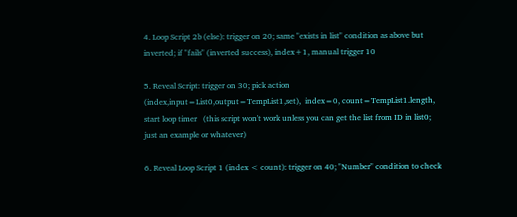4. Loop Script 2b (else): trigger on 20; same "exists in list" condition as above but inverted; if "fails" (inverted success), index+1, manual trigger 10

5. Reveal Script: trigger on 30; pick action (index,input=List0,output=TempList1,set),  index=0, count=TempList1.length, start loop timer   (this script won't work unless you can get the list from ID in list0; just an example or whatever)

6. Reveal Loop Script 1 (index < count): trigger on 40; "Number" condition to check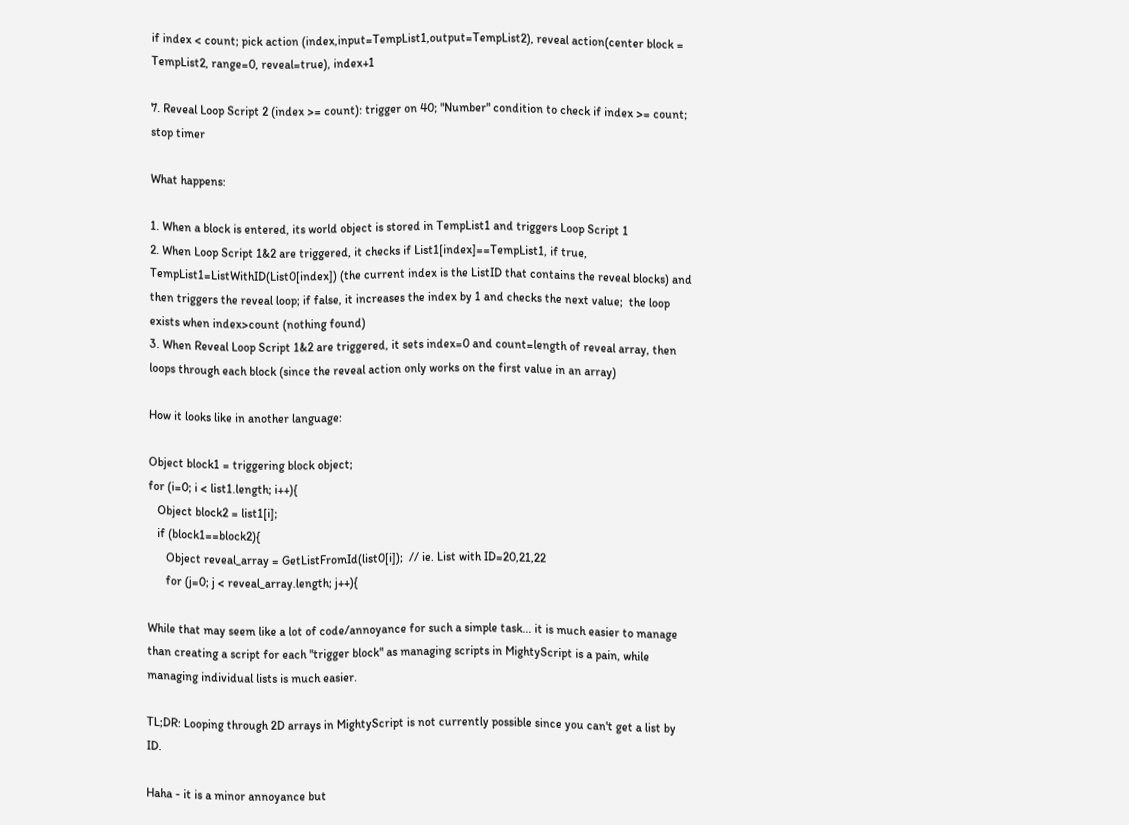if index < count; pick action (index,input=TempList1,output=TempList2), reveal action(center block = TempList2, range=0, reveal=true), index+1

7. Reveal Loop Script 2 (index >= count): trigger on 40; "Number" condition to check if index >= count; stop timer

What happens:

1. When a block is entered, its world object is stored in TempList1 and triggers Loop Script 1
2. When Loop Script 1&2 are triggered, it checks if List1[index]==TempList1, if true, TempList1=ListWithID(List0[index]) (the current index is the ListID that contains the reveal blocks) and then triggers the reveal loop; if false, it increases the index by 1 and checks the next value;  the loop exists when index>count (nothing found)
3. When Reveal Loop Script 1&2 are triggered, it sets index=0 and count=length of reveal array, then loops through each block (since the reveal action only works on the first value in an array)

How it looks like in another language:

Object block1 = triggering block object;
for (i=0; i < list1.length; i++){
   Object block2 = list1[i];
   if (block1==block2){
      Object reveal_array = GetListFromId(list0[i]);  // ie. List with ID=20,21,22
      for (j=0; j < reveal_array.length; j++){

While that may seem like a lot of code/annoyance for such a simple task... it is much easier to manage than creating a script for each "trigger block" as managing scripts in MightyScript is a pain, while managing individual lists is much easier.

TL;DR: Looping through 2D arrays in MightyScript is not currently possible since you can't get a list by ID.

Haha - it is a minor annoyance but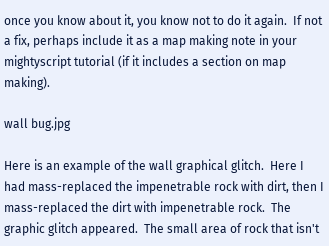once you know about it, you know not to do it again.  If not a fix, perhaps include it as a map making note in your mightyscript tutorial (if it includes a section on map making).

wall bug.jpg

Here is an example of the wall graphical glitch.  Here I had mass-replaced the impenetrable rock with dirt, then I mass-replaced the dirt with impenetrable rock.  The graphic glitch appeared.  The small area of rock that isn't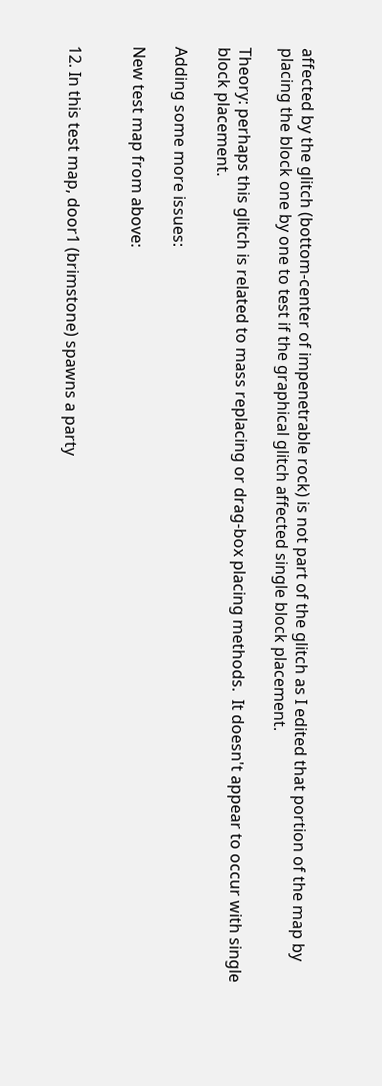affected by the glitch (bottom-center of impenetrable rock) is not part of the glitch as I edited that portion of the map by placing the block one by one to test if the graphical glitch affected single block placement.

Theory: perhaps this glitch is related to mass replacing or drag-box placing methods.  It doesn't appear to occur with single block placement.

Adding some more issues:

New test map from above:


12. In this test map, door1 (brimstone) spawns a party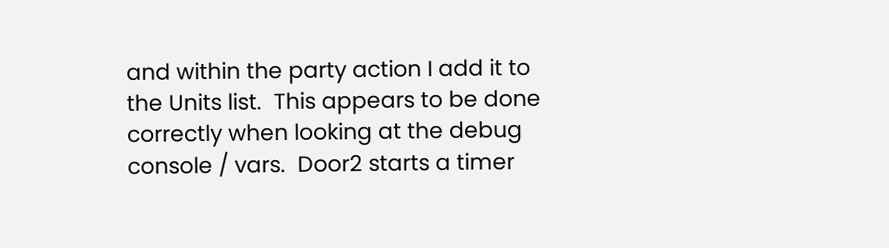and within the party action I add it to the Units list.  This appears to be done correctly when looking at the debug console / vars.  Door2 starts a timer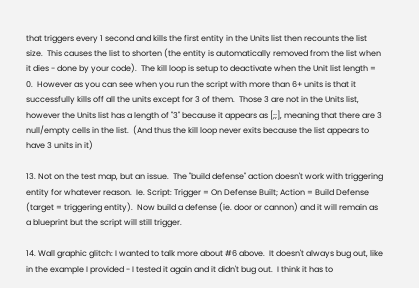that triggers every 1 second and kills the first entity in the Units list then recounts the list size.  This causes the list to shorten (the entity is automatically removed from the list when it dies - done by your code).  The kill loop is setup to deactivate when the Unit list length = 0.  However as you can see when you run the script with more than 6+ units is that it successfully kills off all the units except for 3 of them.  Those 3 are not in the Units list, however the Units list has a length of "3" because it appears as [;;], meaning that there are 3 null/empty cells in the list.  (And thus the kill loop never exits because the list appears to have 3 units in it)

13. Not on the test map, but an issue.  The "build defense" action doesn't work with triggering entity for whatever reason.  Ie. Script: Trigger = On Defense Built; Action = Build Defense (target = triggering entity).  Now build a defense (ie. door or cannon) and it will remain as a blueprint but the script will still trigger.

14. Wall graphic glitch: I wanted to talk more about #6 above.  It doesn't always bug out, like in the example I provided - I tested it again and it didn't bug out.  I think it has to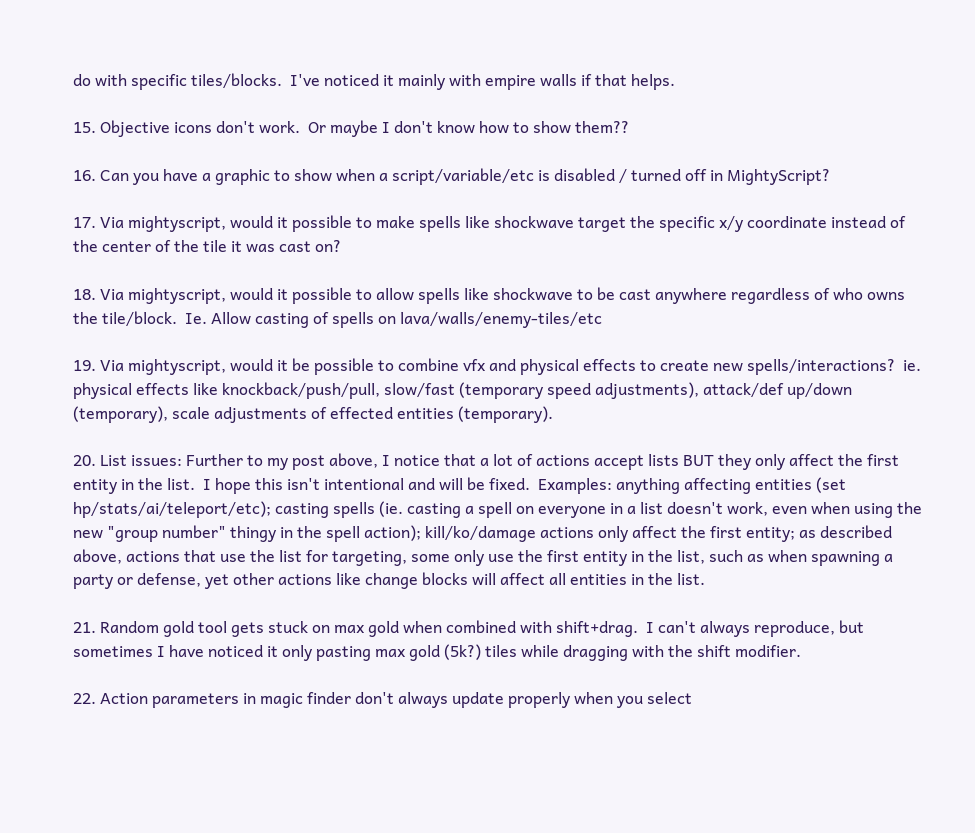do with specific tiles/blocks.  I've noticed it mainly with empire walls if that helps.

15. Objective icons don't work.  Or maybe I don't know how to show them??

16. Can you have a graphic to show when a script/variable/etc is disabled / turned off in MightyScript?

17. Via mightyscript, would it possible to make spells like shockwave target the specific x/y coordinate instead of the center of the tile it was cast on?

18. Via mightyscript, would it possible to allow spells like shockwave to be cast anywhere regardless of who owns the tile/block.  Ie. Allow casting of spells on lava/walls/enemy-tiles/etc

19. Via mightyscript, would it be possible to combine vfx and physical effects to create new spells/interactions?  ie. physical effects like knockback/push/pull, slow/fast (temporary speed adjustments), attack/def up/down (temporary), scale adjustments of effected entities (temporary).

20. List issues: Further to my post above, I notice that a lot of actions accept lists BUT they only affect the first entity in the list.  I hope this isn't intentional and will be fixed.  Examples: anything affecting entities (set hp/stats/ai/teleport/etc); casting spells (ie. casting a spell on everyone in a list doesn't work, even when using the new "group number" thingy in the spell action); kill/ko/damage actions only affect the first entity; as described above, actions that use the list for targeting, some only use the first entity in the list, such as when spawning a party or defense, yet other actions like change blocks will affect all entities in the list.

21. Random gold tool gets stuck on max gold when combined with shift+drag.  I can't always reproduce, but sometimes I have noticed it only pasting max gold (5k?) tiles while dragging with the shift modifier.

22. Action parameters in magic finder don't always update properly when you select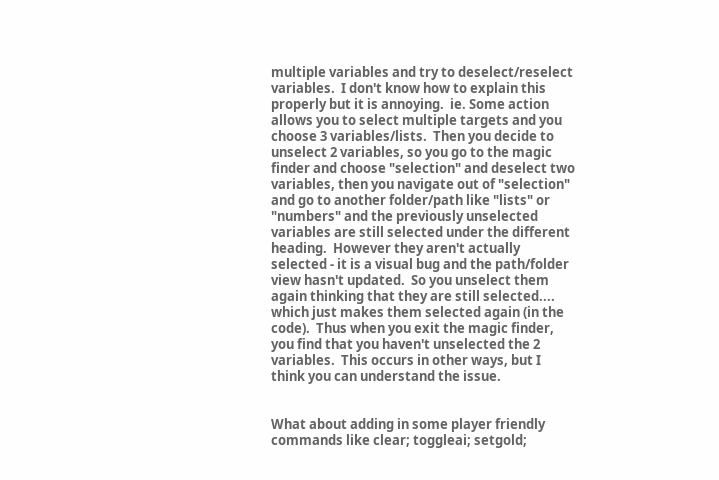multiple variables and try to deselect/reselect variables.  I don't know how to explain this properly but it is annoying.  ie. Some action allows you to select multiple targets and you choose 3 variables/lists.  Then you decide to unselect 2 variables, so you go to the magic finder and choose "selection" and deselect two variables, then you navigate out of "selection" and go to another folder/path like "lists" or "numbers" and the previously unselected variables are still selected under the different heading.  However they aren't actually selected - it is a visual bug and the path/folder view hasn't updated.  So you unselect them again thinking that they are still selected.... which just makes them selected again (in the code).  Thus when you exit the magic finder, you find that you haven't unselected the 2 variables.  This occurs in other ways, but I think you can understand the issue.


What about adding in some player friendly commands like clear; toggleai; setgold;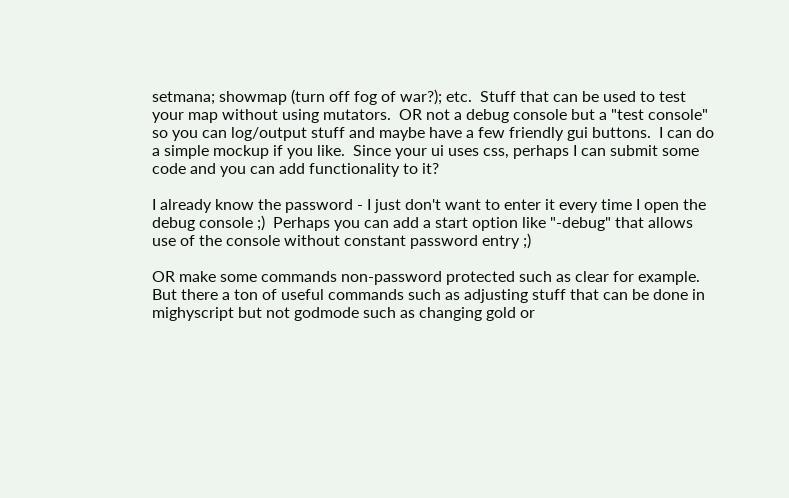setmana; showmap (turn off fog of war?); etc.  Stuff that can be used to test your map without using mutators.  OR not a debug console but a "test console" so you can log/output stuff and maybe have a few friendly gui buttons.  I can do a simple mockup if you like.  Since your ui uses css, perhaps I can submit some code and you can add functionality to it?

I already know the password - I just don't want to enter it every time I open the debug console ;)  Perhaps you can add a start option like "-debug" that allows use of the console without constant password entry ;)

OR make some commands non-password protected such as clear for example.  But there a ton of useful commands such as adjusting stuff that can be done in mighyscript but not godmode such as changing gold or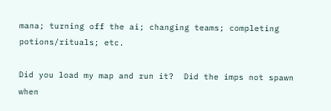mana; turning off the ai; changing teams; completing potions/rituals; etc.

Did you load my map and run it?  Did the imps not spawn when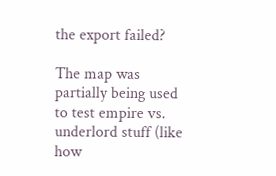the export failed?

The map was partially being used to test empire vs. underlord stuff (like how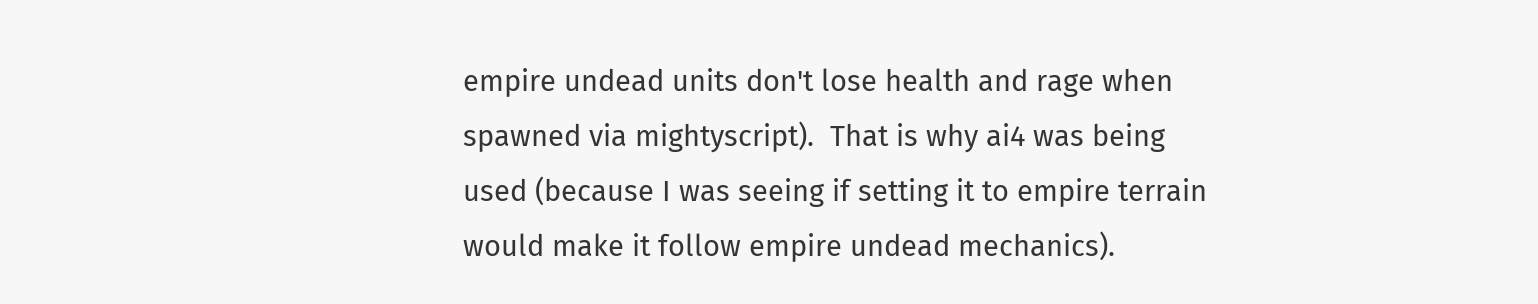empire undead units don't lose health and rage when spawned via mightyscript).  That is why ai4 was being used (because I was seeing if setting it to empire terrain would make it follow empire undead mechanics).